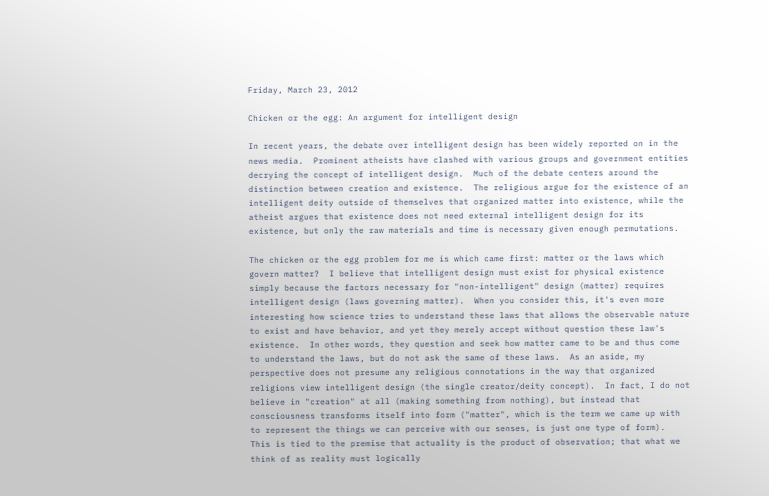Friday, March 23, 2012

Chicken or the egg: An argument for intelligent design

In recent years, the debate over intelligent design has been widely reported on in the news media.  Prominent atheists have clashed with various groups and government entities decrying the concept of intelligent design.  Much of the debate centers around the distinction between creation and existence.  The religious argue for the existence of an intelligent deity outside of themselves that organized matter into existence, while the atheist argues that existence does not need external intelligent design for its existence, but only the raw materials and time is necessary given enough permutations.

The chicken or the egg problem for me is which came first: matter or the laws which govern matter?  I believe that intelligent design must exist for physical existence simply because the factors necessary for "non-intelligent" design (matter) requires intelligent design (laws governing matter).  When you consider this, it's even more interesting how science tries to understand these laws that allows the observable nature to exist and have behavior, and yet they merely accept without question these law's existence.  In other words, they question and seek how matter came to be and thus come to understand the laws, but do not ask the same of these laws.  As an aside, my perspective does not presume any religious connotations in the way that organized religions view intelligent design (the single creator/deity concept).  In fact, I do not believe in "creation" at all (making something from nothing), but instead that consciousness transforms itself into form ("matter", which is the term we came up with to represent the things we can perceive with our senses, is just one type of form).  This is tied to the premise that actuality is the product of observation; that what we think of as reality must logically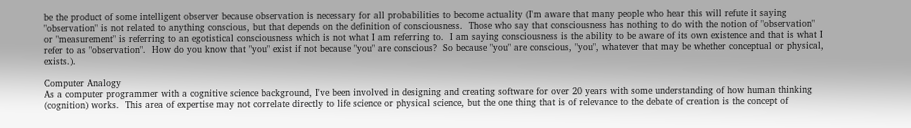be the product of some intelligent observer because observation is necessary for all probabilities to become actuality (I'm aware that many people who hear this will refute it saying "observation" is not related to anything conscious, but that depends on the definition of consciousness.  Those who say that consciousness has nothing to do with the notion of "observation" or "measurement" is referring to an egotistical consciousness which is not what I am referring to.  I am saying consciousness is the ability to be aware of its own existence and that is what I refer to as "observation".  How do you know that "you" exist if not because "you" are conscious?  So because "you" are conscious, "you", whatever that may be whether conceptual or physical, exists.).

Computer Analogy
As a computer programmer with a cognitive science background, I've been involved in designing and creating software for over 20 years with some understanding of how human thinking (cognition) works.  This area of expertise may not correlate directly to life science or physical science, but the one thing that is of relevance to the debate of creation is the concept of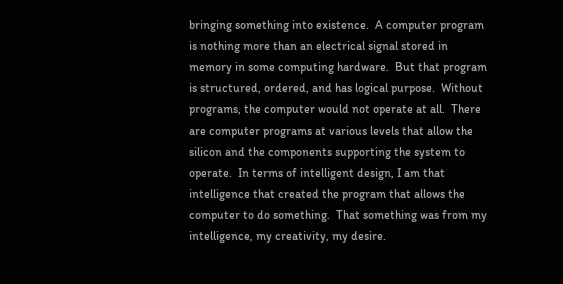bringing something into existence.  A computer program is nothing more than an electrical signal stored in memory in some computing hardware.  But that program is structured, ordered, and has logical purpose.  Without programs, the computer would not operate at all.  There are computer programs at various levels that allow the silicon and the components supporting the system to operate.  In terms of intelligent design, I am that intelligence that created the program that allows the computer to do something.  That something was from my intelligence, my creativity, my desire.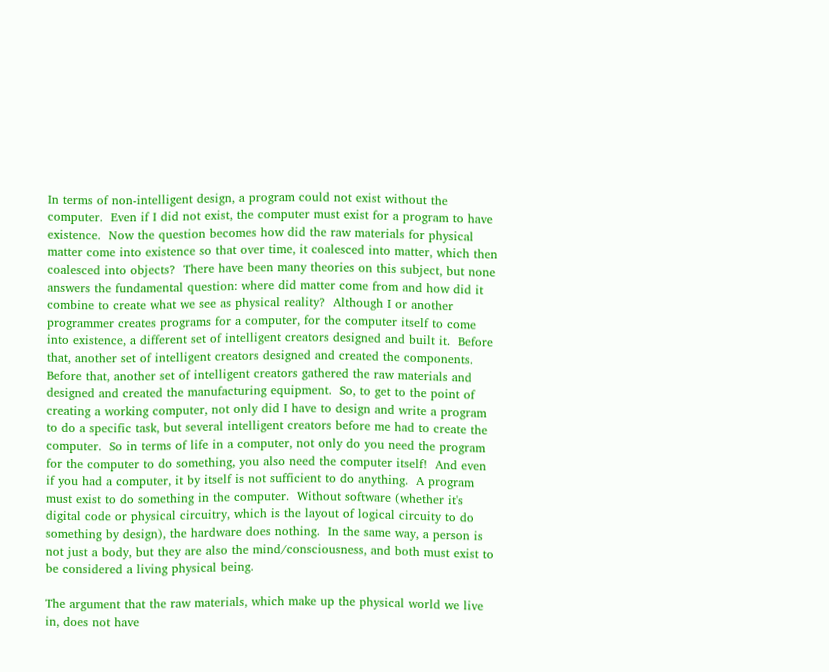In terms of non-intelligent design, a program could not exist without the computer.  Even if I did not exist, the computer must exist for a program to have existence.  Now the question becomes how did the raw materials for physical matter come into existence so that over time, it coalesced into matter, which then coalesced into objects?  There have been many theories on this subject, but none answers the fundamental question: where did matter come from and how did it combine to create what we see as physical reality?  Although I or another programmer creates programs for a computer, for the computer itself to come into existence, a different set of intelligent creators designed and built it.  Before that, another set of intelligent creators designed and created the components.  Before that, another set of intelligent creators gathered the raw materials and designed and created the manufacturing equipment.  So, to get to the point of creating a working computer, not only did I have to design and write a program to do a specific task, but several intelligent creators before me had to create the computer.  So in terms of life in a computer, not only do you need the program for the computer to do something, you also need the computer itself!  And even if you had a computer, it by itself is not sufficient to do anything.  A program must exist to do something in the computer.  Without software (whether it's digital code or physical circuitry, which is the layout of logical circuity to do something by design), the hardware does nothing.  In the same way, a person is not just a body, but they are also the mind/consciousness, and both must exist to be considered a living physical being.

The argument that the raw materials, which make up the physical world we live in, does not have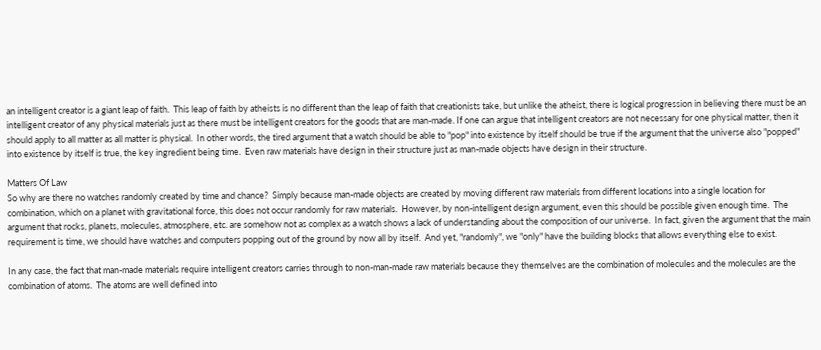an intelligent creator is a giant leap of faith.  This leap of faith by atheists is no different than the leap of faith that creationists take, but unlike the atheist, there is logical progression in believing there must be an intelligent creator of any physical materials just as there must be intelligent creators for the goods that are man-made. If one can argue that intelligent creators are not necessary for one physical matter, then it should apply to all matter as all matter is physical.  In other words, the tired argument that a watch should be able to "pop" into existence by itself should be true if the argument that the universe also "popped" into existence by itself is true, the key ingredient being time.  Even raw materials have design in their structure just as man-made objects have design in their structure.

Matters Of Law
So why are there no watches randomly created by time and chance?  Simply because man-made objects are created by moving different raw materials from different locations into a single location for combination, which on a planet with gravitational force, this does not occur randomly for raw materials.  However, by non-intelligent design argument, even this should be possible given enough time.  The argument that rocks, planets, molecules, atmosphere, etc. are somehow not as complex as a watch shows a lack of understanding about the composition of our universe.  In fact, given the argument that the main requirement is time, we should have watches and computers popping out of the ground by now all by itself.  And yet, "randomly", we "only" have the building blocks that allows everything else to exist.

In any case, the fact that man-made materials require intelligent creators carries through to non-man-made raw materials because they themselves are the combination of molecules and the molecules are the combination of atoms.  The atoms are well defined into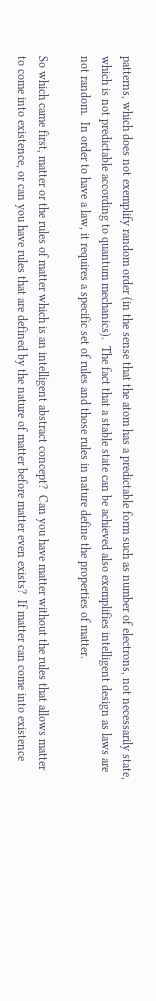patterns, which does not exemplify random order (in the sense that the atom has a predictable form such as number of electrons, not necessarily state, which is not predictable according to quantum mechanics).  The fact that a stable state can be achieved also exemplifies intelligent design as laws are not random.  In order to have a law, it requires a specific set of rules and those rules in nature define the properties of matter.

So which came first, matter or the rules of matter which is an intelligent abstract concept?  Can you have matter without the rules that allows matter to come into existence, or can you have rules that are defined by the nature of matter before matter even exists?  If matter can come into existence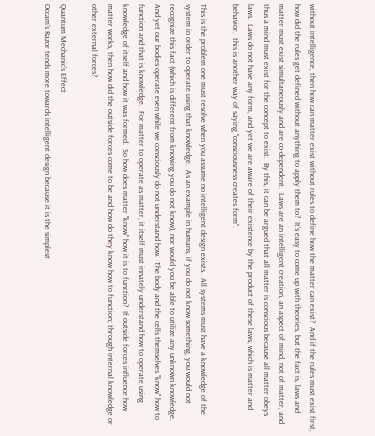without intelligence, then how can matter exist without rules to define how the matter can exist?  And if the rules must exist first, how did the rules get defined without anything to apply them to?  It's easy to come up with theories, but the fact is, laws and matter must exist simultaneously and are co-dependent.  Laws are an intelligent creation, an aspect of mind, not of matter, and thus a mind must exist for the concept to exist.  By this, it can be argued that all matter is conscious because all matter obeys laws.  Laws do not have any form, and yet we are aware of their existence by the product of these laws, which is matter and behavior.  this is another way of saying "consciousness creates form".

This is the problem one must resolve when you assume no intelligent design exists.  All systems must have a knowledge of the system in order to operate using that knowledge.  As an example in humans, if you do not know something, you would not recognize this fact (which is different from knowing you do not know), nor would you be able to utilize any unknown knowledge.  And yet our bodies operate even while we consciously do not understand how.  The body and the cells themselves "know" how to function and that is knowledge.  For matter to operate as matter, it itself must innately understand how to operate using knowledge of itself and how it was formed.  So how does matter "know" how it is to function?  If outside forces influence how matter works, then how did the outside forces come to be and how do they know how to function; through internal knowledge or other external forces?

Quantum Mechanic's Effect
Occam's Razor tends more towards intelligent design because it is the simplest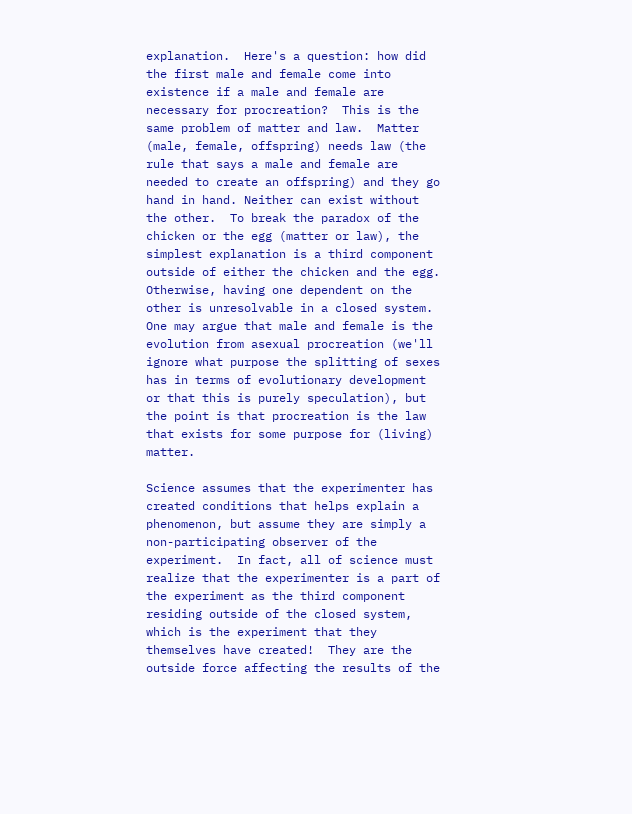explanation.  Here's a question: how did the first male and female come into existence if a male and female are necessary for procreation?  This is the same problem of matter and law.  Matter (male, female, offspring) needs law (the rule that says a male and female are needed to create an offspring) and they go hand in hand. Neither can exist without the other.  To break the paradox of the chicken or the egg (matter or law), the simplest explanation is a third component outside of either the chicken and the egg.  Otherwise, having one dependent on the other is unresolvable in a closed system.  One may argue that male and female is the evolution from asexual procreation (we'll ignore what purpose the splitting of sexes has in terms of evolutionary development or that this is purely speculation), but the point is that procreation is the law that exists for some purpose for (living) matter.

Science assumes that the experimenter has created conditions that helps explain a phenomenon, but assume they are simply a non-participating observer of the experiment.  In fact, all of science must realize that the experimenter is a part of the experiment as the third component residing outside of the closed system, which is the experiment that they themselves have created!  They are the outside force affecting the results of the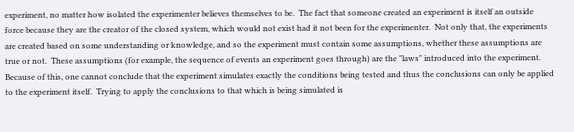experiment, no matter how isolated the experimenter believes themselves to be.  The fact that someone created an experiment is itself an outside force because they are the creator of the closed system, which would not exist had it not been for the experimenter.  Not only that, the experiments are created based on some understanding or knowledge, and so the experiment must contain some assumptions, whether these assumptions are true or not.  These assumptions (for example, the sequence of events an experiment goes through) are the "laws" introduced into the experiment.  Because of this, one cannot conclude that the experiment simulates exactly the conditions being tested and thus the conclusions can only be applied to the experiment itself.  Trying to apply the conclusions to that which is being simulated is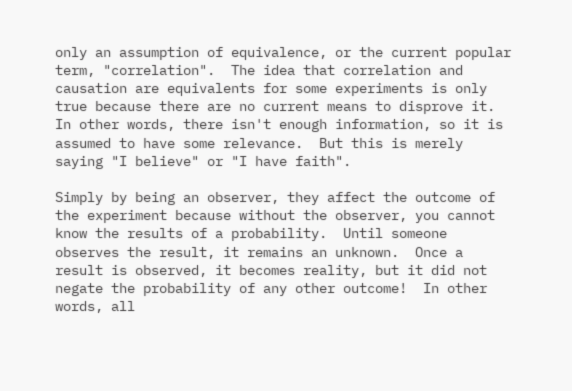only an assumption of equivalence, or the current popular term, "correlation".  The idea that correlation and causation are equivalents for some experiments is only true because there are no current means to disprove it.  In other words, there isn't enough information, so it is assumed to have some relevance.  But this is merely saying "I believe" or "I have faith".

Simply by being an observer, they affect the outcome of the experiment because without the observer, you cannot know the results of a probability.  Until someone observes the result, it remains an unknown.  Once a result is observed, it becomes reality, but it did not negate the probability of any other outcome!  In other words, all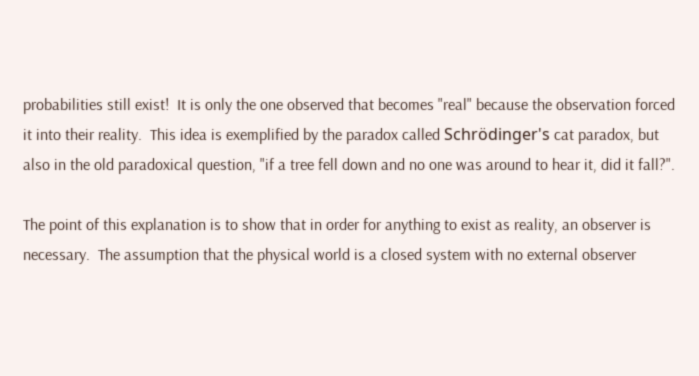probabilities still exist!  It is only the one observed that becomes "real" because the observation forced it into their reality.  This idea is exemplified by the paradox called Schrödinger's cat paradox, but also in the old paradoxical question, "if a tree fell down and no one was around to hear it, did it fall?".

The point of this explanation is to show that in order for anything to exist as reality, an observer is necessary.  The assumption that the physical world is a closed system with no external observer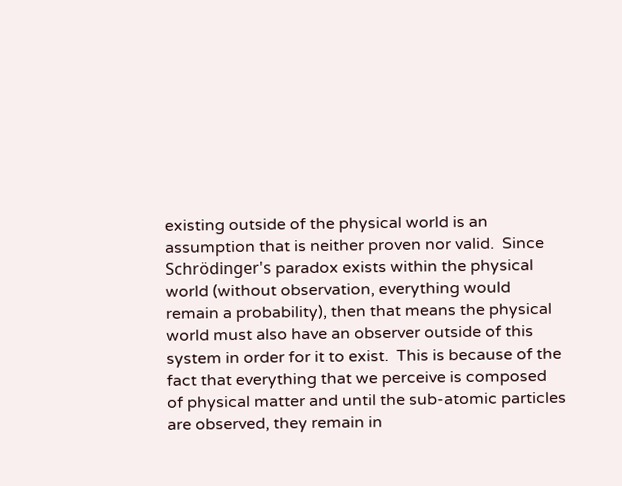existing outside of the physical world is an assumption that is neither proven nor valid.  Since Schrödinger's paradox exists within the physical world (without observation, everything would remain a probability), then that means the physical world must also have an observer outside of this system in order for it to exist.  This is because of the fact that everything that we perceive is composed of physical matter and until the sub-atomic particles are observed, they remain in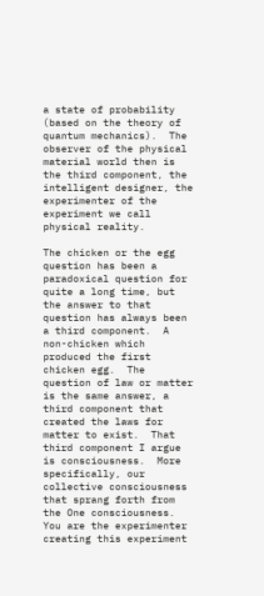a state of probability (based on the theory of quantum mechanics).  The observer of the physical material world then is the third component, the intelligent designer, the experimenter of the experiment we call physical reality.

The chicken or the egg question has been a paradoxical question for quite a long time, but the answer to that question has always been a third component.  A non-chicken which produced the first chicken egg.  The question of law or matter is the same answer, a third component that created the laws for matter to exist.  That third component I argue is consciousness.  More specifically, our collective consciousness that sprang forth from the One consciousness.  You are the experimenter creating this experiment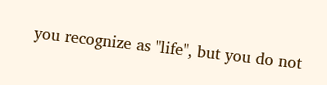you recognize as "life", but you do not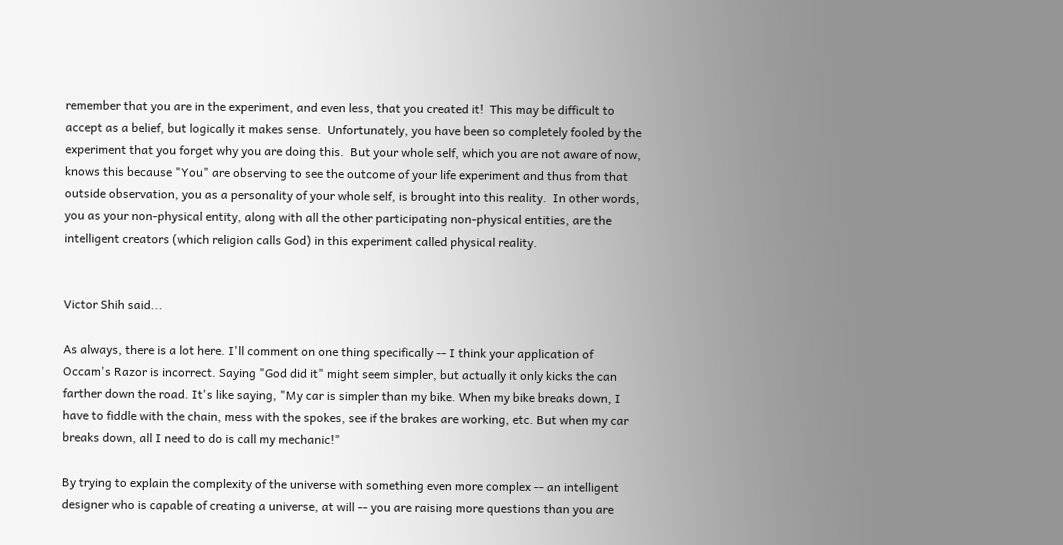remember that you are in the experiment, and even less, that you created it!  This may be difficult to accept as a belief, but logically it makes sense.  Unfortunately, you have been so completely fooled by the experiment that you forget why you are doing this.  But your whole self, which you are not aware of now, knows this because "You" are observing to see the outcome of your life experiment and thus from that outside observation, you as a personality of your whole self, is brought into this reality.  In other words, you as your non-physical entity, along with all the other participating non-physical entities, are the intelligent creators (which religion calls God) in this experiment called physical reality.


Victor Shih said...

As always, there is a lot here. I'll comment on one thing specifically -- I think your application of Occam's Razor is incorrect. Saying "God did it" might seem simpler, but actually it only kicks the can farther down the road. It's like saying, "My car is simpler than my bike. When my bike breaks down, I have to fiddle with the chain, mess with the spokes, see if the brakes are working, etc. But when my car breaks down, all I need to do is call my mechanic!"

By trying to explain the complexity of the universe with something even more complex -- an intelligent designer who is capable of creating a universe, at will -- you are raising more questions than you are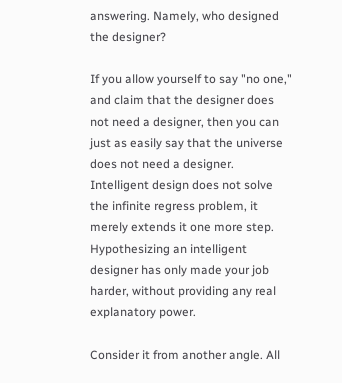answering. Namely, who designed the designer?

If you allow yourself to say "no one," and claim that the designer does not need a designer, then you can just as easily say that the universe does not need a designer. Intelligent design does not solve the infinite regress problem, it merely extends it one more step. Hypothesizing an intelligent designer has only made your job harder, without providing any real explanatory power.

Consider it from another angle. All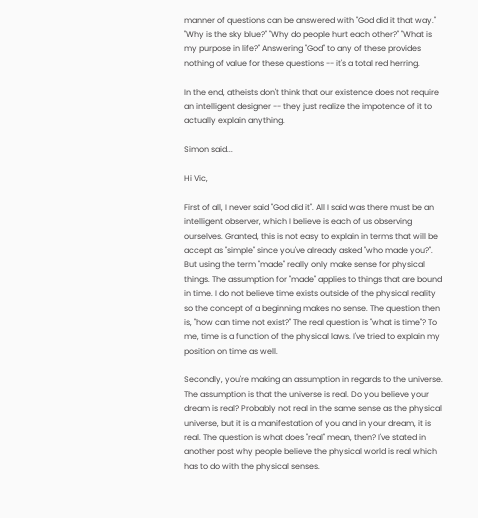manner of questions can be answered with "God did it that way." "Why is the sky blue?" "Why do people hurt each other?" "What is my purpose in life?" Answering "God" to any of these provides nothing of value for these questions -- it's a total red herring.

In the end, atheists don't think that our existence does not require an intelligent designer -- they just realize the impotence of it to actually explain anything.

Simon said...

Hi Vic,

First of all, I never said "God did it". All I said was there must be an intelligent observer, which I believe is each of us observing ourselves. Granted, this is not easy to explain in terms that will be accept as "simple" since you've already asked "who made you?". But using the term "made" really only make sense for physical things. The assumption for "made" applies to things that are bound in time. I do not believe time exists outside of the physical reality so the concept of a beginning makes no sense. The question then is, "how can time not exist?" The real question is "what is time"? To me, time is a function of the physical laws. I've tried to explain my position on time as well.

Secondly, you're making an assumption in regards to the universe. The assumption is that the universe is real. Do you believe your dream is real? Probably not real in the same sense as the physical universe, but it is a manifestation of you and in your dream, it is real. The question is what does "real" mean, then? I've stated in another post why people believe the physical world is real which has to do with the physical senses.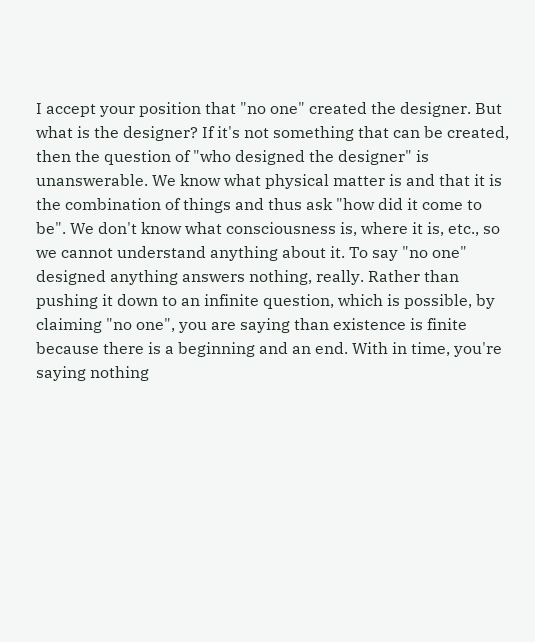I accept your position that "no one" created the designer. But what is the designer? If it's not something that can be created, then the question of "who designed the designer" is unanswerable. We know what physical matter is and that it is the combination of things and thus ask "how did it come to be". We don't know what consciousness is, where it is, etc., so we cannot understand anything about it. To say "no one" designed anything answers nothing, really. Rather than pushing it down to an infinite question, which is possible, by claiming "no one", you are saying than existence is finite because there is a beginning and an end. With in time, you're saying nothing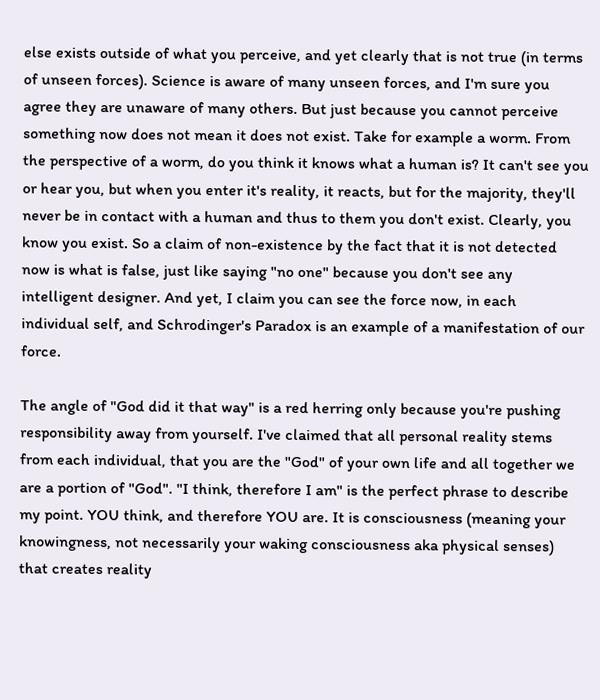else exists outside of what you perceive, and yet clearly that is not true (in terms of unseen forces). Science is aware of many unseen forces, and I'm sure you agree they are unaware of many others. But just because you cannot perceive something now does not mean it does not exist. Take for example a worm. From the perspective of a worm, do you think it knows what a human is? It can't see you or hear you, but when you enter it's reality, it reacts, but for the majority, they'll never be in contact with a human and thus to them you don't exist. Clearly, you know you exist. So a claim of non-existence by the fact that it is not detected now is what is false, just like saying "no one" because you don't see any intelligent designer. And yet, I claim you can see the force now, in each individual self, and Schrodinger's Paradox is an example of a manifestation of our force.

The angle of "God did it that way" is a red herring only because you're pushing responsibility away from yourself. I've claimed that all personal reality stems from each individual, that you are the "God" of your own life and all together we are a portion of "God". "I think, therefore I am" is the perfect phrase to describe my point. YOU think, and therefore YOU are. It is consciousness (meaning your knowingness, not necessarily your waking consciousness aka physical senses) that creates reality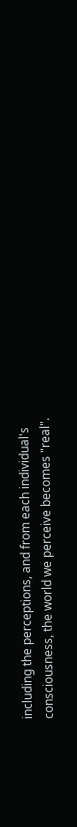including the perceptions, and from each individual's consciousness, the world we perceive becomes "real".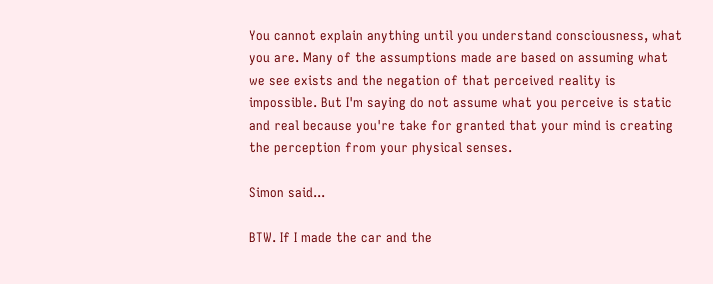You cannot explain anything until you understand consciousness, what you are. Many of the assumptions made are based on assuming what we see exists and the negation of that perceived reality is impossible. But I'm saying do not assume what you perceive is static and real because you're take for granted that your mind is creating the perception from your physical senses.

Simon said...

BTW. If I made the car and the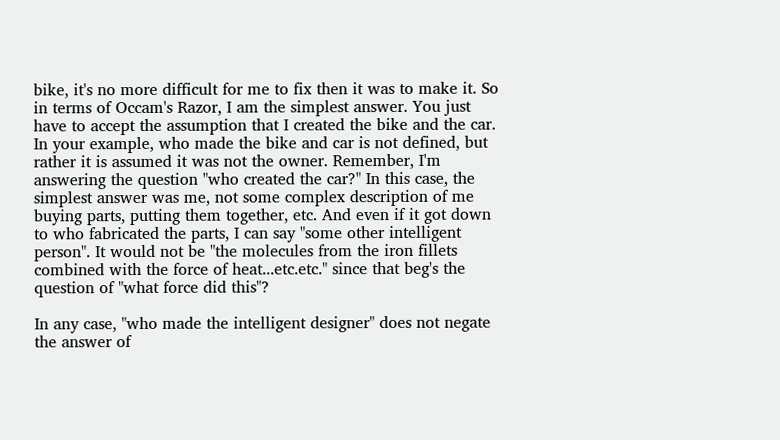bike, it's no more difficult for me to fix then it was to make it. So in terms of Occam's Razor, I am the simplest answer. You just have to accept the assumption that I created the bike and the car. In your example, who made the bike and car is not defined, but rather it is assumed it was not the owner. Remember, I'm answering the question "who created the car?" In this case, the simplest answer was me, not some complex description of me buying parts, putting them together, etc. And even if it got down to who fabricated the parts, I can say "some other intelligent person". It would not be "the molecules from the iron fillets combined with the force of heat...etc.etc." since that beg's the question of "what force did this"?

In any case, "who made the intelligent designer" does not negate the answer of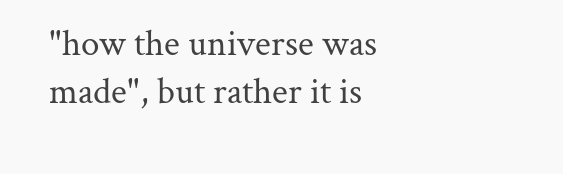"how the universe was made", but rather it is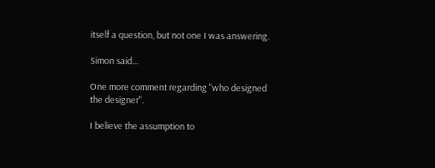itself a question, but not one I was answering.

Simon said...

One more comment regarding "who designed the designer".

I believe the assumption to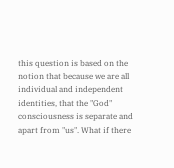this question is based on the notion that because we are all individual and independent identities, that the "God" consciousness is separate and apart from "us". What if there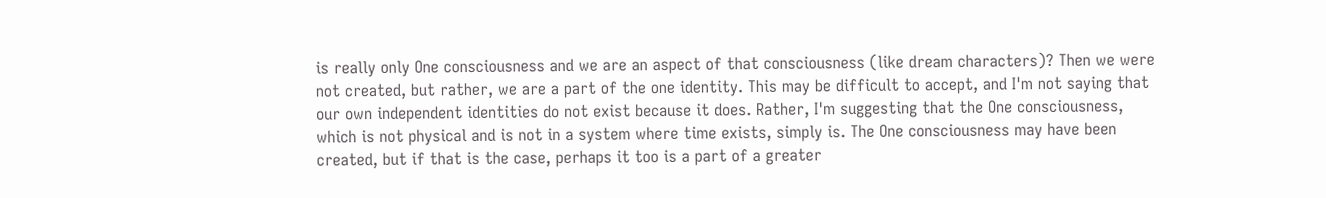is really only One consciousness and we are an aspect of that consciousness (like dream characters)? Then we were not created, but rather, we are a part of the one identity. This may be difficult to accept, and I'm not saying that our own independent identities do not exist because it does. Rather, I'm suggesting that the One consciousness, which is not physical and is not in a system where time exists, simply is. The One consciousness may have been created, but if that is the case, perhaps it too is a part of a greater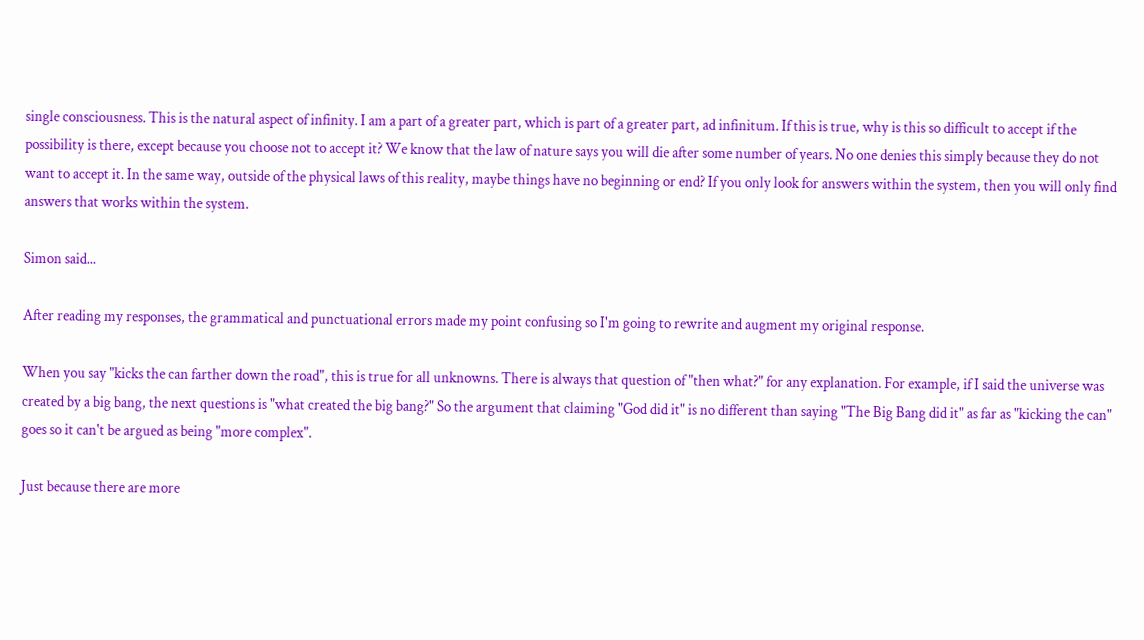single consciousness. This is the natural aspect of infinity. I am a part of a greater part, which is part of a greater part, ad infinitum. If this is true, why is this so difficult to accept if the possibility is there, except because you choose not to accept it? We know that the law of nature says you will die after some number of years. No one denies this simply because they do not want to accept it. In the same way, outside of the physical laws of this reality, maybe things have no beginning or end? If you only look for answers within the system, then you will only find answers that works within the system.

Simon said...

After reading my responses, the grammatical and punctuational errors made my point confusing so I'm going to rewrite and augment my original response.

When you say "kicks the can farther down the road", this is true for all unknowns. There is always that question of "then what?" for any explanation. For example, if I said the universe was created by a big bang, the next questions is "what created the big bang?" So the argument that claiming "God did it" is no different than saying "The Big Bang did it" as far as "kicking the can" goes so it can't be argued as being "more complex".

Just because there are more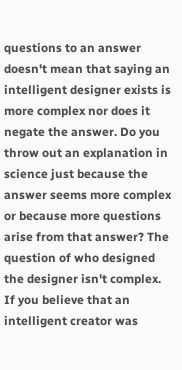questions to an answer doesn't mean that saying an intelligent designer exists is more complex nor does it negate the answer. Do you throw out an explanation in science just because the answer seems more complex or because more questions arise from that answer? The question of who designed the designer isn't complex. If you believe that an intelligent creator was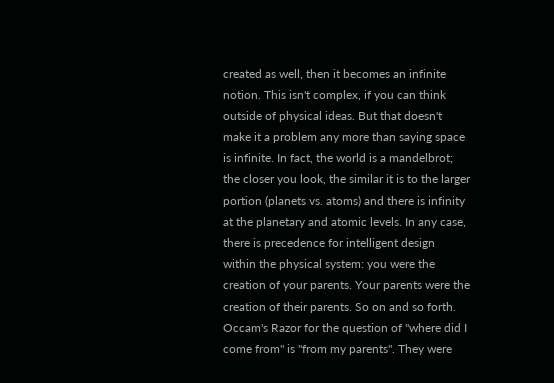created as well, then it becomes an infinite notion. This isn't complex, if you can think outside of physical ideas. But that doesn't make it a problem any more than saying space is infinite. In fact, the world is a mandelbrot; the closer you look, the similar it is to the larger portion (planets vs. atoms) and there is infinity at the planetary and atomic levels. In any case, there is precedence for intelligent design within the physical system: you were the creation of your parents. Your parents were the creation of their parents. So on and so forth. Occam's Razor for the question of "where did I come from" is "from my parents". They were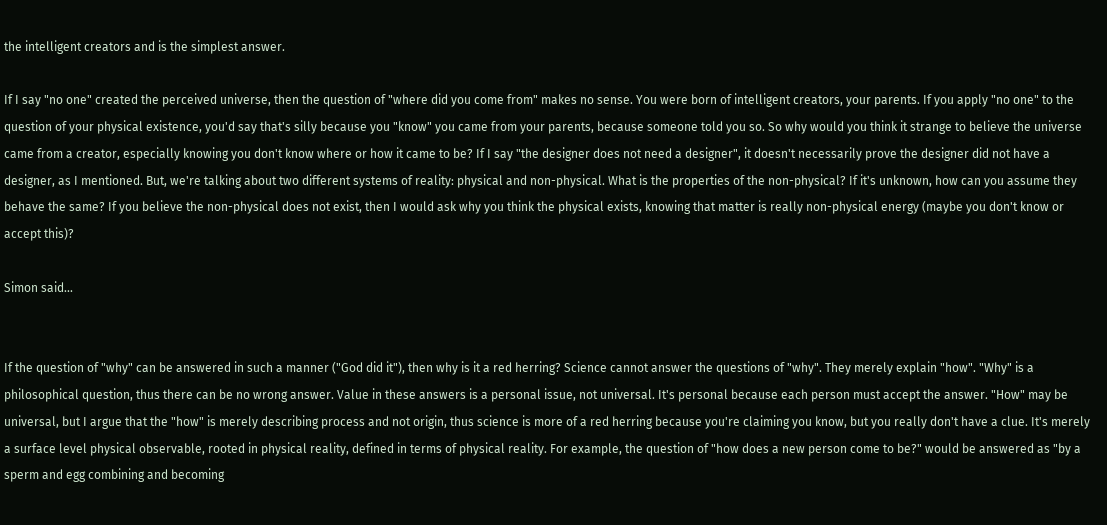the intelligent creators and is the simplest answer.

If I say "no one" created the perceived universe, then the question of "where did you come from" makes no sense. You were born of intelligent creators, your parents. If you apply "no one" to the question of your physical existence, you'd say that's silly because you "know" you came from your parents, because someone told you so. So why would you think it strange to believe the universe came from a creator, especially knowing you don't know where or how it came to be? If I say "the designer does not need a designer", it doesn't necessarily prove the designer did not have a designer, as I mentioned. But, we're talking about two different systems of reality: physical and non-physical. What is the properties of the non-physical? If it's unknown, how can you assume they behave the same? If you believe the non-physical does not exist, then I would ask why you think the physical exists, knowing that matter is really non-physical energy (maybe you don't know or accept this)?

Simon said...


If the question of "why" can be answered in such a manner ("God did it"), then why is it a red herring? Science cannot answer the questions of "why". They merely explain "how". "Why" is a philosophical question, thus there can be no wrong answer. Value in these answers is a personal issue, not universal. It's personal because each person must accept the answer. "How" may be universal, but I argue that the "how" is merely describing process and not origin, thus science is more of a red herring because you're claiming you know, but you really don't have a clue. It's merely a surface level physical observable, rooted in physical reality, defined in terms of physical reality. For example, the question of "how does a new person come to be?" would be answered as "by a sperm and egg combining and becoming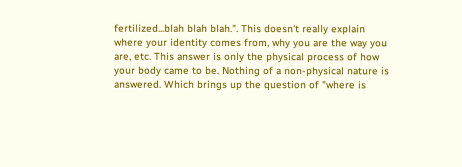fertilized...blah blah blah.". This doesn't really explain where your identity comes from, why you are the way you are, etc. This answer is only the physical process of how your body came to be. Nothing of a non-physical nature is answered. Which brings up the question of "where is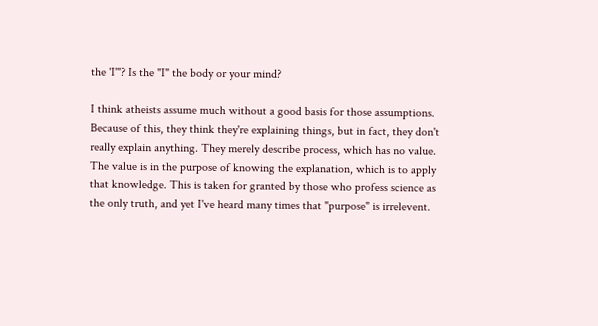the 'I'"? Is the "I" the body or your mind?

I think atheists assume much without a good basis for those assumptions. Because of this, they think they're explaining things, but in fact, they don't really explain anything. They merely describe process, which has no value. The value is in the purpose of knowing the explanation, which is to apply that knowledge. This is taken for granted by those who profess science as the only truth, and yet I've heard many times that "purpose" is irrelevent.